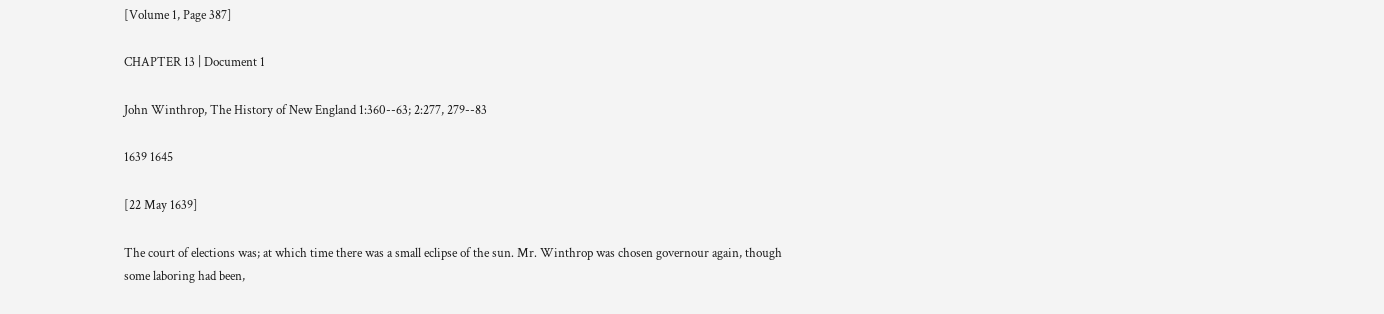[Volume 1, Page 387]

CHAPTER 13 | Document 1

John Winthrop, The History of New England 1:360--63; 2:277, 279--83

1639 1645

[22 May 1639]

The court of elections was; at which time there was a small eclipse of the sun. Mr. Winthrop was chosen governour again, though some laboring had been,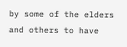by some of the elders and others to have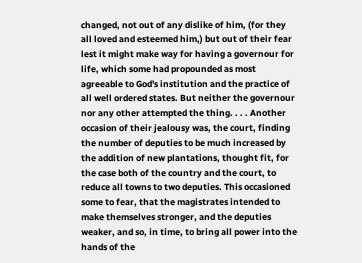changed, not out of any dislike of him, (for they all loved and esteemed him,) but out of their fear lest it might make way for having a governour for life, which some had propounded as most agreeable to God's institution and the practice of all well ordered states. But neither the governour nor any other attempted the thing. . . . Another occasion of their jealousy was, the court, finding the number of deputies to be much increased by the addition of new plantations, thought fit, for the case both of the country and the court, to reduce all towns to two deputies. This occasioned some to fear, that the magistrates intended to make themselves stronger, and the deputies weaker, and so, in time, to bring all power into the hands of the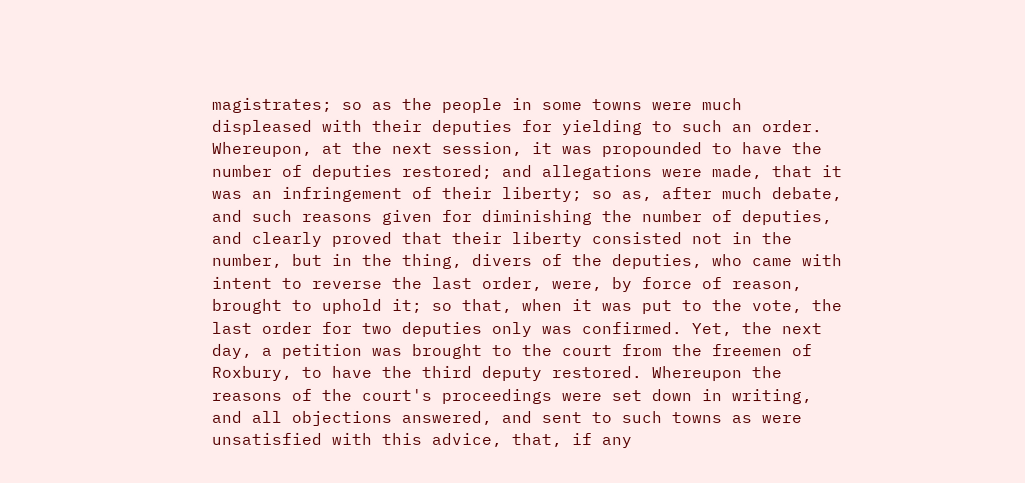magistrates; so as the people in some towns were much displeased with their deputies for yielding to such an order. Whereupon, at the next session, it was propounded to have the number of deputies restored; and allegations were made, that it was an infringement of their liberty; so as, after much debate, and such reasons given for diminishing the number of deputies, and clearly proved that their liberty consisted not in the number, but in the thing, divers of the deputies, who came with intent to reverse the last order, were, by force of reason, brought to uphold it; so that, when it was put to the vote, the last order for two deputies only was confirmed. Yet, the next day, a petition was brought to the court from the freemen of Roxbury, to have the third deputy restored. Whereupon the reasons of the court's proceedings were set down in writing, and all objections answered, and sent to such towns as were unsatisfied with this advice, that, if any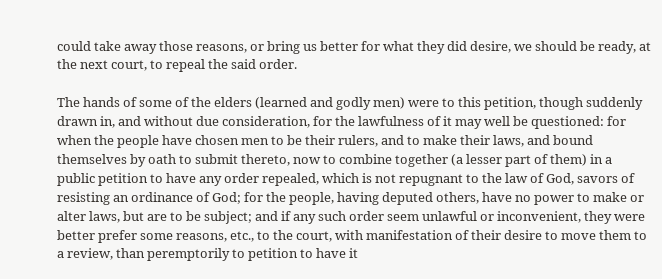could take away those reasons, or bring us better for what they did desire, we should be ready, at the next court, to repeal the said order.

The hands of some of the elders (learned and godly men) were to this petition, though suddenly drawn in, and without due consideration, for the lawfulness of it may well be questioned: for when the people have chosen men to be their rulers, and to make their laws, and bound themselves by oath to submit thereto, now to combine together (a lesser part of them) in a public petition to have any order repealed, which is not repugnant to the law of God, savors of resisting an ordinance of God; for the people, having deputed others, have no power to make or alter laws, but are to be subject; and if any such order seem unlawful or inconvenient, they were better prefer some reasons, etc., to the court, with manifestation of their desire to move them to a review, than peremptorily to petition to have it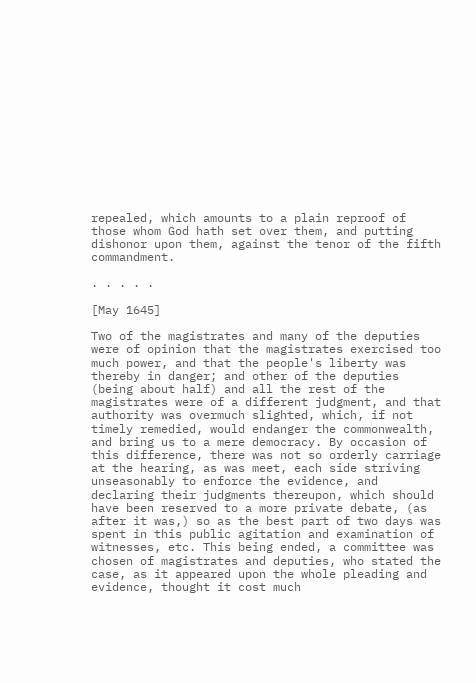repealed, which amounts to a plain reproof of those whom God hath set over them, and putting dishonor upon them, against the tenor of the fifth commandment.

. . . . .

[May 1645]

Two of the magistrates and many of the deputies were of opinion that the magistrates exercised too much power, and that the people's liberty was thereby in danger; and other of the deputies (being about half) and all the rest of the magistrates were of a different judgment, and that authority was overmuch slighted, which, if not timely remedied, would endanger the commonwealth, and bring us to a mere democracy. By occasion of this difference, there was not so orderly carriage at the hearing, as was meet, each side striving unseasonably to enforce the evidence, and declaring their judgments thereupon, which should have been reserved to a more private debate, (as after it was,) so as the best part of two days was spent in this public agitation and examination of witnesses, etc. This being ended, a committee was chosen of magistrates and deputies, who stated the case, as it appeared upon the whole pleading and evidence, thought it cost much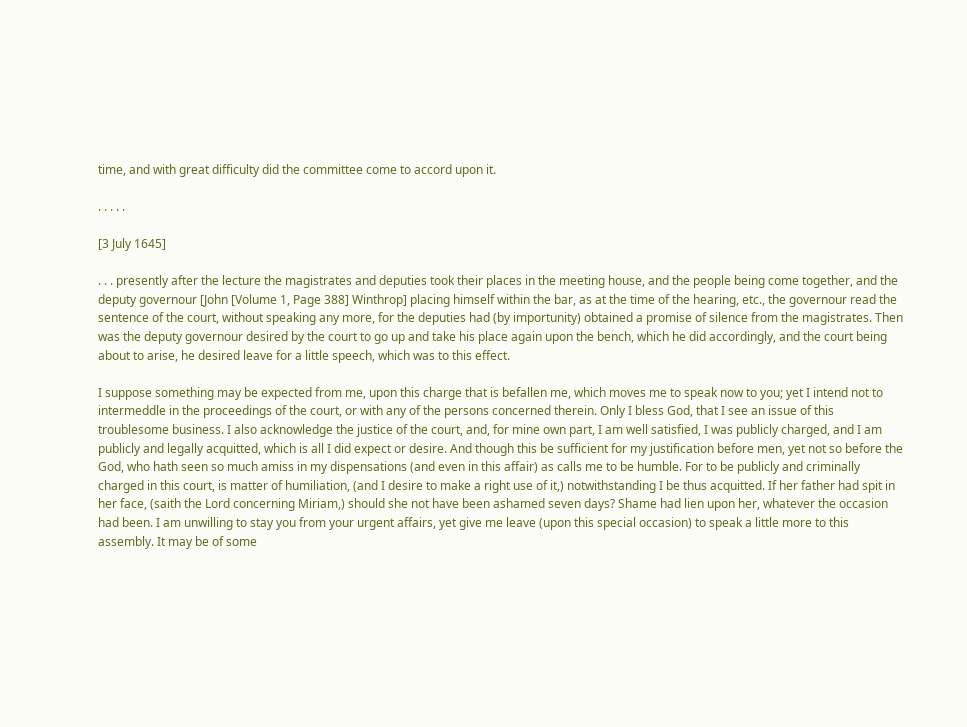time, and with great difficulty did the committee come to accord upon it.

. . . . .

[3 July 1645]

. . . presently after the lecture the magistrates and deputies took their places in the meeting house, and the people being come together, and the deputy governour [John [Volume 1, Page 388] Winthrop] placing himself within the bar, as at the time of the hearing, etc., the governour read the sentence of the court, without speaking any more, for the deputies had (by importunity) obtained a promise of silence from the magistrates. Then was the deputy governour desired by the court to go up and take his place again upon the bench, which he did accordingly, and the court being about to arise, he desired leave for a little speech, which was to this effect.

I suppose something may be expected from me, upon this charge that is befallen me, which moves me to speak now to you; yet I intend not to intermeddle in the proceedings of the court, or with any of the persons concerned therein. Only I bless God, that I see an issue of this troublesome business. I also acknowledge the justice of the court, and, for mine own part, I am well satisfied, I was publicly charged, and I am publicly and legally acquitted, which is all I did expect or desire. And though this be sufficient for my justification before men, yet not so before the God, who hath seen so much amiss in my dispensations (and even in this affair) as calls me to be humble. For to be publicly and criminally charged in this court, is matter of humiliation, (and I desire to make a right use of it,) notwithstanding I be thus acquitted. If her father had spit in her face, (saith the Lord concerning Miriam,) should she not have been ashamed seven days? Shame had lien upon her, whatever the occasion had been. I am unwilling to stay you from your urgent affairs, yet give me leave (upon this special occasion) to speak a little more to this assembly. It may be of some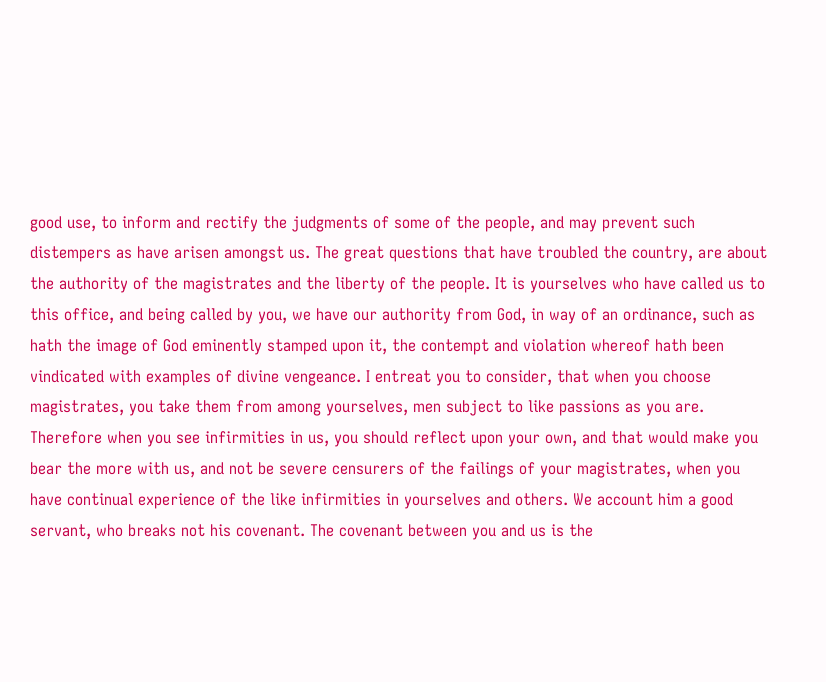good use, to inform and rectify the judgments of some of the people, and may prevent such distempers as have arisen amongst us. The great questions that have troubled the country, are about the authority of the magistrates and the liberty of the people. It is yourselves who have called us to this office, and being called by you, we have our authority from God, in way of an ordinance, such as hath the image of God eminently stamped upon it, the contempt and violation whereof hath been vindicated with examples of divine vengeance. I entreat you to consider, that when you choose magistrates, you take them from among yourselves, men subject to like passions as you are. Therefore when you see infirmities in us, you should reflect upon your own, and that would make you bear the more with us, and not be severe censurers of the failings of your magistrates, when you have continual experience of the like infirmities in yourselves and others. We account him a good servant, who breaks not his covenant. The covenant between you and us is the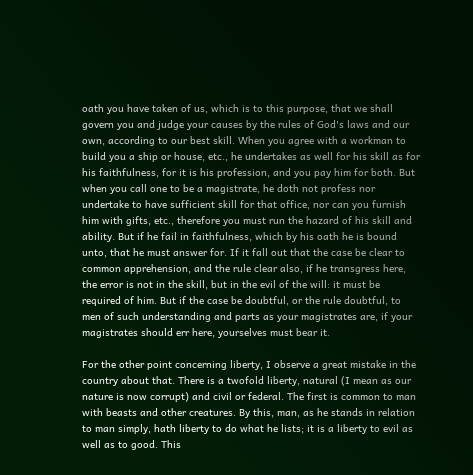oath you have taken of us, which is to this purpose, that we shall govern you and judge your causes by the rules of God's laws and our own, according to our best skill. When you agree with a workman to build you a ship or house, etc., he undertakes as well for his skill as for his faithfulness, for it is his profession, and you pay him for both. But when you call one to be a magistrate, he doth not profess nor undertake to have sufficient skill for that office, nor can you furnish him with gifts, etc., therefore you must run the hazard of his skill and ability. But if he fail in faithfulness, which by his oath he is bound unto, that he must answer for. If it fall out that the case be clear to common apprehension, and the rule clear also, if he transgress here, the error is not in the skill, but in the evil of the will: it must be required of him. But if the case be doubtful, or the rule doubtful, to men of such understanding and parts as your magistrates are, if your magistrates should err here, yourselves must bear it.

For the other point concerning liberty, I observe a great mistake in the country about that. There is a twofold liberty, natural (I mean as our nature is now corrupt) and civil or federal. The first is common to man with beasts and other creatures. By this, man, as he stands in relation to man simply, hath liberty to do what he lists; it is a liberty to evil as well as to good. This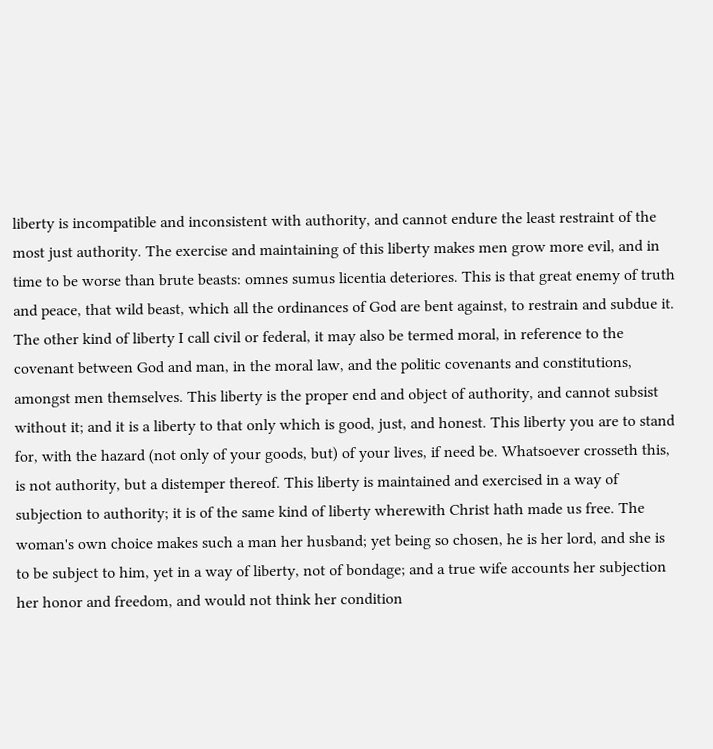liberty is incompatible and inconsistent with authority, and cannot endure the least restraint of the most just authority. The exercise and maintaining of this liberty makes men grow more evil, and in time to be worse than brute beasts: omnes sumus licentia deteriores. This is that great enemy of truth and peace, that wild beast, which all the ordinances of God are bent against, to restrain and subdue it. The other kind of liberty I call civil or federal, it may also be termed moral, in reference to the covenant between God and man, in the moral law, and the politic covenants and constitutions, amongst men themselves. This liberty is the proper end and object of authority, and cannot subsist without it; and it is a liberty to that only which is good, just, and honest. This liberty you are to stand for, with the hazard (not only of your goods, but) of your lives, if need be. Whatsoever crosseth this, is not authority, but a distemper thereof. This liberty is maintained and exercised in a way of subjection to authority; it is of the same kind of liberty wherewith Christ hath made us free. The woman's own choice makes such a man her husband; yet being so chosen, he is her lord, and she is to be subject to him, yet in a way of liberty, not of bondage; and a true wife accounts her subjection her honor and freedom, and would not think her condition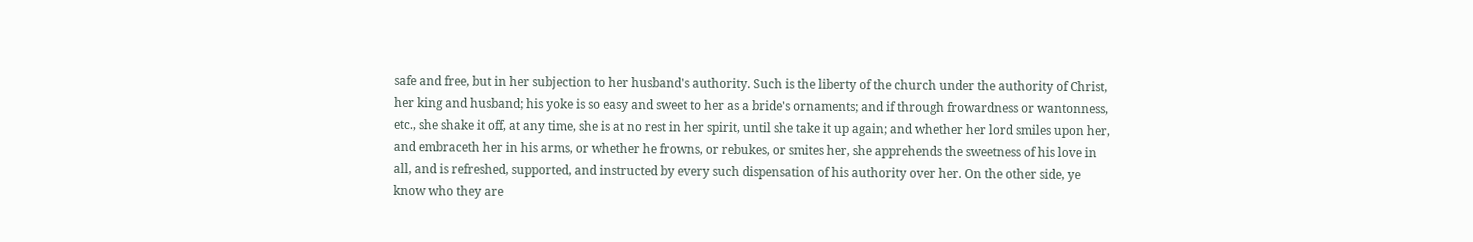safe and free, but in her subjection to her husband's authority. Such is the liberty of the church under the authority of Christ, her king and husband; his yoke is so easy and sweet to her as a bride's ornaments; and if through frowardness or wantonness, etc., she shake it off, at any time, she is at no rest in her spirit, until she take it up again; and whether her lord smiles upon her, and embraceth her in his arms, or whether he frowns, or rebukes, or smites her, she apprehends the sweetness of his love in all, and is refreshed, supported, and instructed by every such dispensation of his authority over her. On the other side, ye know who they are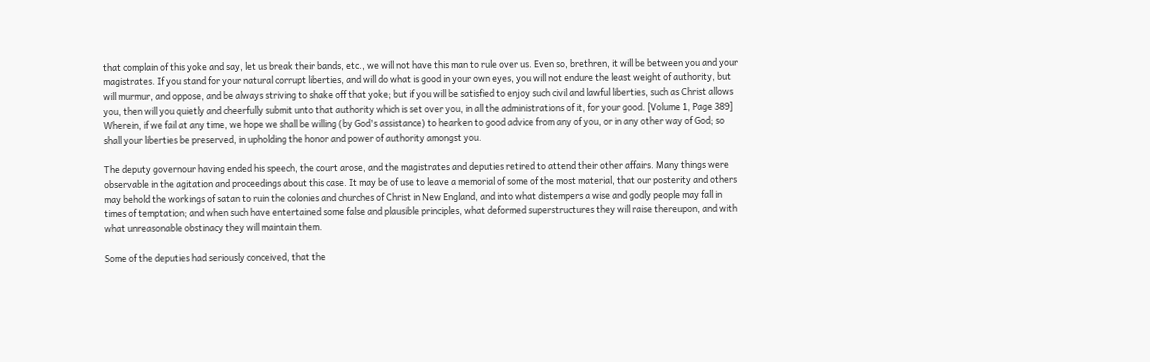that complain of this yoke and say, let us break their bands, etc., we will not have this man to rule over us. Even so, brethren, it will be between you and your magistrates. If you stand for your natural corrupt liberties, and will do what is good in your own eyes, you will not endure the least weight of authority, but will murmur, and oppose, and be always striving to shake off that yoke; but if you will be satisfied to enjoy such civil and lawful liberties, such as Christ allows you, then will you quietly and cheerfully submit unto that authority which is set over you, in all the administrations of it, for your good. [Volume 1, Page 389] Wherein, if we fail at any time, we hope we shall be willing (by God's assistance) to hearken to good advice from any of you, or in any other way of God; so shall your liberties be preserved, in upholding the honor and power of authority amongst you.

The deputy governour having ended his speech, the court arose, and the magistrates and deputies retired to attend their other affairs. Many things were observable in the agitation and proceedings about this case. It may be of use to leave a memorial of some of the most material, that our posterity and others may behold the workings of satan to ruin the colonies and churches of Christ in New England, and into what distempers a wise and godly people may fall in times of temptation; and when such have entertained some false and plausible principles, what deformed superstructures they will raise thereupon, and with what unreasonable obstinacy they will maintain them.

Some of the deputies had seriously conceived, that the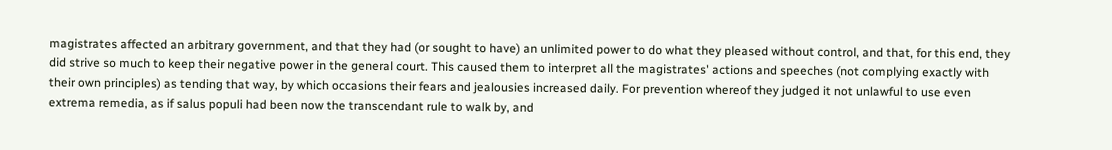magistrates affected an arbitrary government, and that they had (or sought to have) an unlimited power to do what they pleased without control, and that, for this end, they did strive so much to keep their negative power in the general court. This caused them to interpret all the magistrates' actions and speeches (not complying exactly with their own principles) as tending that way, by which occasions their fears and jealousies increased daily. For prevention whereof they judged it not unlawful to use even extrema remedia, as if salus populi had been now the transcendant rule to walk by, and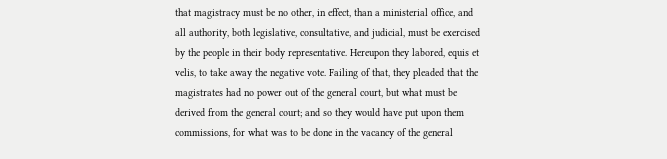that magistracy must be no other, in effect, than a ministerial office, and all authority, both legislative, consultative, and judicial, must be exercised by the people in their body representative. Hereupon they labored, equis et velis, to take away the negative vote. Failing of that, they pleaded that the magistrates had no power out of the general court, but what must be derived from the general court; and so they would have put upon them commissions, for what was to be done in the vacancy of the general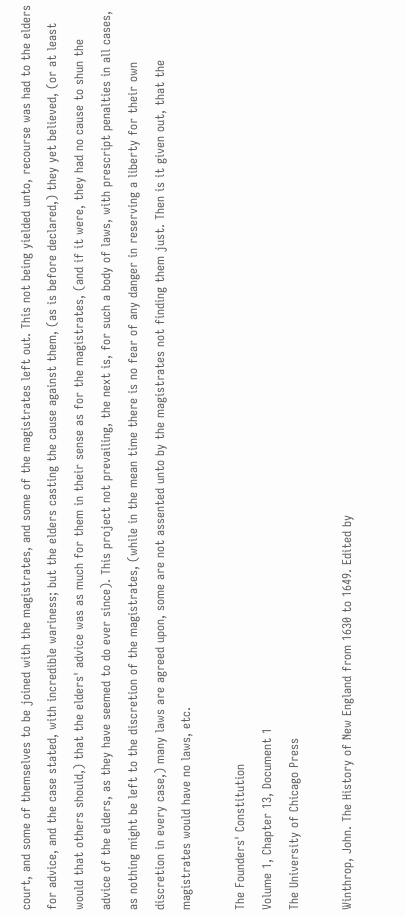court, and some of themselves to be joined with the magistrates, and some of the magistrates left out. This not being yielded unto, recourse was had to the elders for advice, and the case stated, with incredible wariness; but the elders casting the cause against them, (as is before declared,) they yet believed, (or at least would that others should,) that the elders' advice was as much for them in their sense as for the magistrates, (and if it were, they had no cause to shun the advice of the elders, as they have seemed to do ever since). This project not prevailing, the next is, for such a body of laws, with prescript penalties in all cases, as nothing might be left to the discretion of the magistrates, (while in the mean time there is no fear of any danger in reserving a liberty for their own discretion in every case,) many laws are agreed upon, some are not assented unto by the magistrates not finding them just. Then is it given out, that the magistrates would have no laws, etc.

The Founders' Constitution
Volume 1, Chapter 13, Document 1
The University of Chicago Press

Winthrop, John. The History of New England from 1630 to 1649. Edited by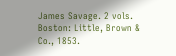James Savage. 2 vols. Boston: Little, Brown & Co., 1853.